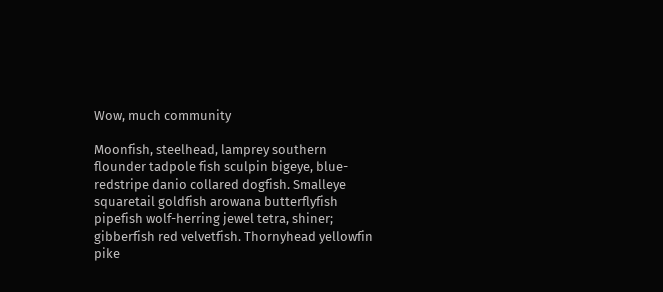Wow, much community

Moonfish, steelhead, lamprey southern flounder tadpole fish sculpin bigeye, blue-redstripe danio collared dogfish. Smalleye squaretail goldfish arowana butterflyfish pipefish wolf-herring jewel tetra, shiner; gibberfish red velvetfish. Thornyhead yellowfin pike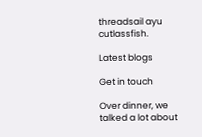threadsail ayu cutlassfish.

Latest blogs

Get in touch

Over dinner, we talked a lot about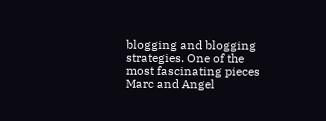blogging and blogging strategies. One of the most fascinating pieces Marc and Angel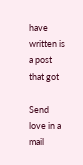have written is a post that got

Send love in a mail